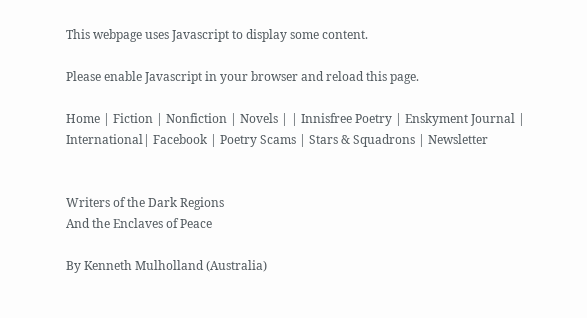This webpage uses Javascript to display some content.

Please enable Javascript in your browser and reload this page.

Home | Fiction | Nonfiction | Novels | | Innisfree Poetry | Enskyment Journal | International| Facebook | Poetry Scams | Stars & Squadrons | Newsletter


Writers of the Dark Regions
And the Enclaves of Peace

By Kenneth Mulholland (Australia)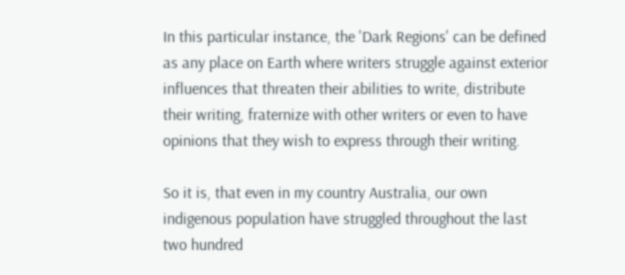In this particular instance, the 'Dark Regions' can be defined as any place on Earth where writers struggle against exterior influences that threaten their abilities to write, distribute their writing, fraternize with other writers or even to have opinions that they wish to express through their writing.

So it is, that even in my country Australia, our own indigenous population have struggled throughout the last two hundred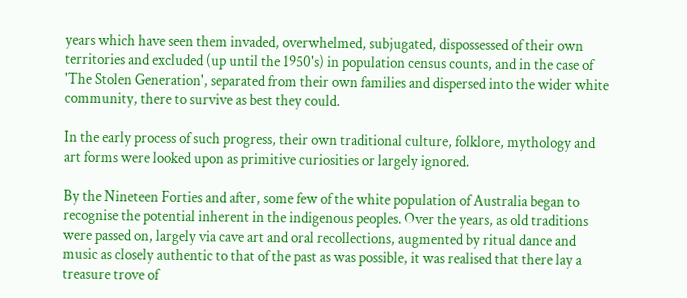years which have seen them invaded, overwhelmed, subjugated, dispossessed of their own territories and excluded (up until the 1950's) in population census counts, and in the case of 'The Stolen Generation', separated from their own families and dispersed into the wider white community, there to survive as best they could.

In the early process of such progress, their own traditional culture, folklore, mythology and art forms were looked upon as primitive curiosities or largely ignored.

By the Nineteen Forties and after, some few of the white population of Australia began to recognise the potential inherent in the indigenous peoples. Over the years, as old traditions were passed on, largely via cave art and oral recollections, augmented by ritual dance and music as closely authentic to that of the past as was possible, it was realised that there lay a treasure trove of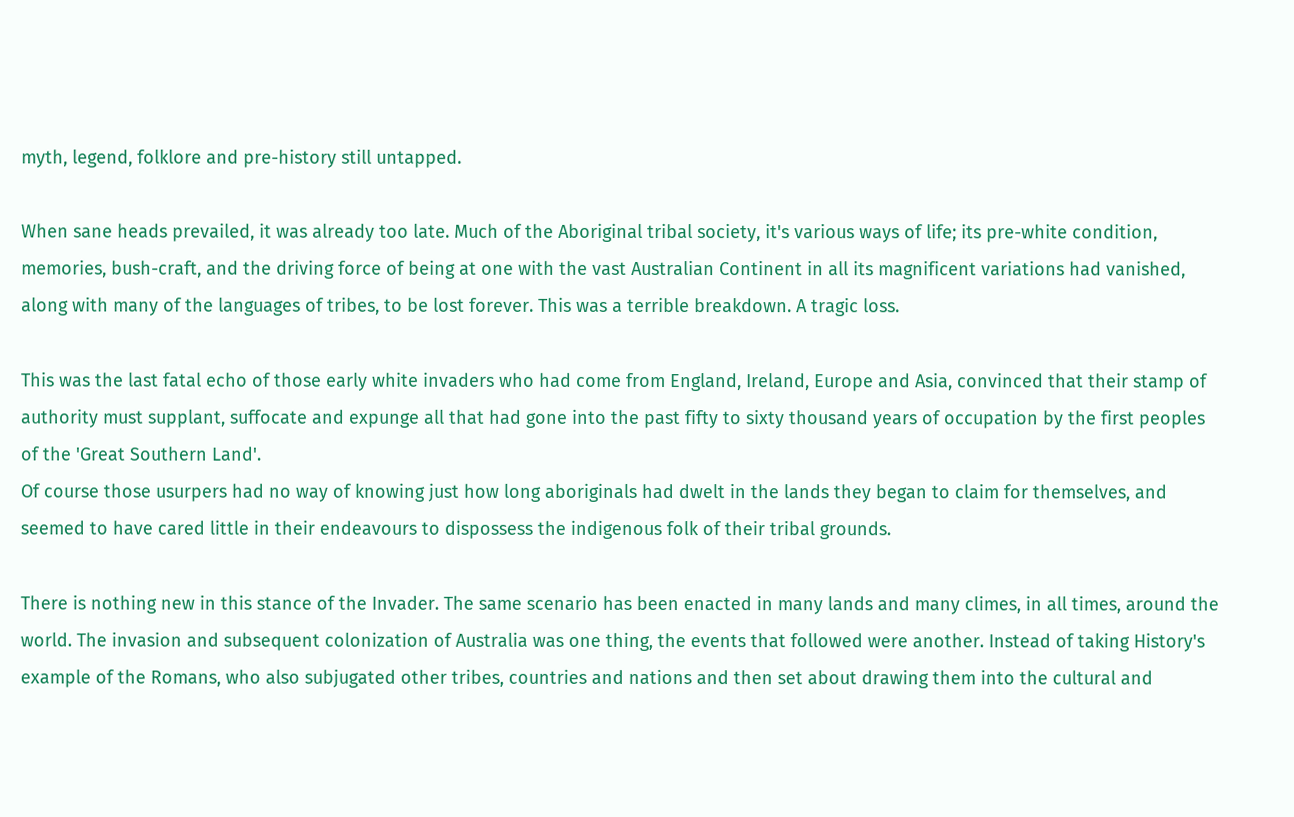myth, legend, folklore and pre-history still untapped.

When sane heads prevailed, it was already too late. Much of the Aboriginal tribal society, it's various ways of life; its pre-white condition, memories, bush-craft, and the driving force of being at one with the vast Australian Continent in all its magnificent variations had vanished, along with many of the languages of tribes, to be lost forever. This was a terrible breakdown. A tragic loss.

This was the last fatal echo of those early white invaders who had come from England, Ireland, Europe and Asia, convinced that their stamp of authority must supplant, suffocate and expunge all that had gone into the past fifty to sixty thousand years of occupation by the first peoples of the 'Great Southern Land'.
Of course those usurpers had no way of knowing just how long aboriginals had dwelt in the lands they began to claim for themselves, and seemed to have cared little in their endeavours to dispossess the indigenous folk of their tribal grounds.

There is nothing new in this stance of the Invader. The same scenario has been enacted in many lands and many climes, in all times, around the world. The invasion and subsequent colonization of Australia was one thing, the events that followed were another. Instead of taking History's example of the Romans, who also subjugated other tribes, countries and nations and then set about drawing them into the cultural and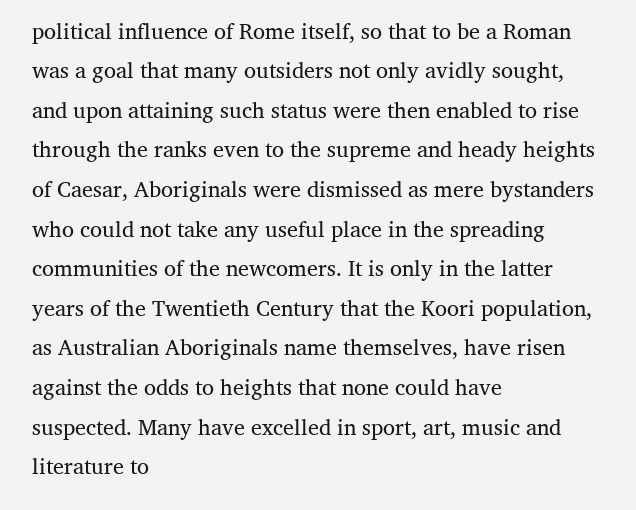political influence of Rome itself, so that to be a Roman was a goal that many outsiders not only avidly sought, and upon attaining such status were then enabled to rise through the ranks even to the supreme and heady heights of Caesar, Aboriginals were dismissed as mere bystanders who could not take any useful place in the spreading communities of the newcomers. It is only in the latter years of the Twentieth Century that the Koori population, as Australian Aboriginals name themselves, have risen against the odds to heights that none could have suspected. Many have excelled in sport, art, music and literature to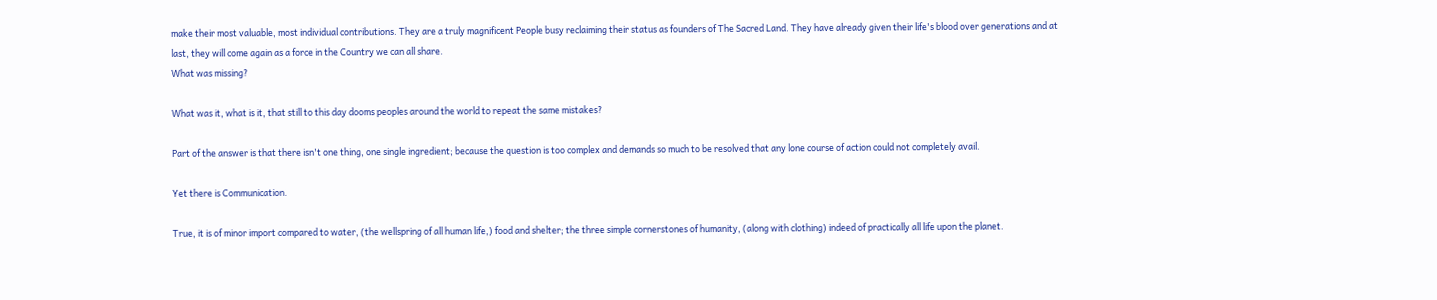make their most valuable, most individual contributions. They are a truly magnificent People busy reclaiming their status as founders of The Sacred Land. They have already given their life's blood over generations and at last, they will come again as a force in the Country we can all share.
What was missing?

What was it, what is it, that still to this day dooms peoples around the world to repeat the same mistakes?

Part of the answer is that there isn't one thing, one single ingredient; because the question is too complex and demands so much to be resolved that any lone course of action could not completely avail.

Yet there is Communication.

True, it is of minor import compared to water, (the wellspring of all human life,) food and shelter; the three simple cornerstones of humanity, (along with clothing) indeed of practically all life upon the planet.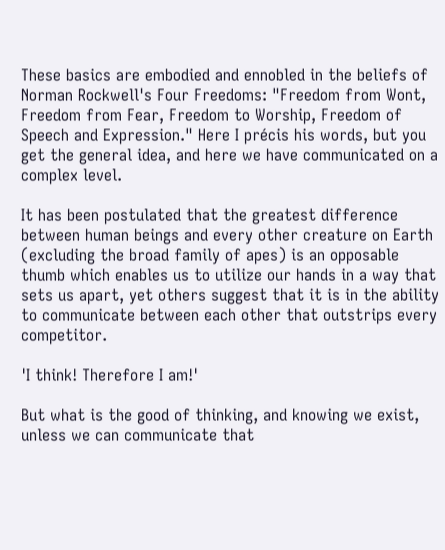These basics are embodied and ennobled in the beliefs of Norman Rockwell's Four Freedoms: "Freedom from Wont, Freedom from Fear, Freedom to Worship, Freedom of Speech and Expression." Here I précis his words, but you get the general idea, and here we have communicated on a complex level.

It has been postulated that the greatest difference between human beings and every other creature on Earth (excluding the broad family of apes) is an opposable thumb which enables us to utilize our hands in a way that sets us apart, yet others suggest that it is in the ability to communicate between each other that outstrips every competitor.

'I think! Therefore I am!'

But what is the good of thinking, and knowing we exist, unless we can communicate that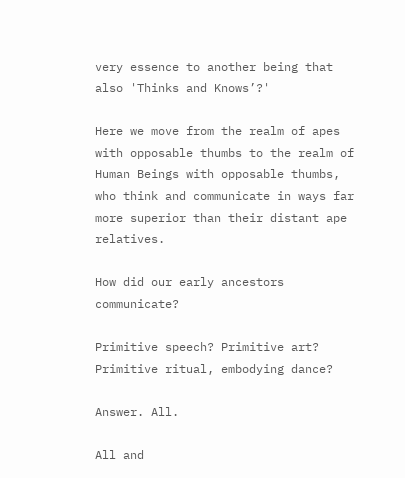very essence to another being that also 'Thinks and Knows’?'

Here we move from the realm of apes with opposable thumbs to the realm of Human Beings with opposable thumbs, who think and communicate in ways far more superior than their distant ape relatives.

How did our early ancestors communicate?

Primitive speech? Primitive art? Primitive ritual, embodying dance?

Answer. All.

All and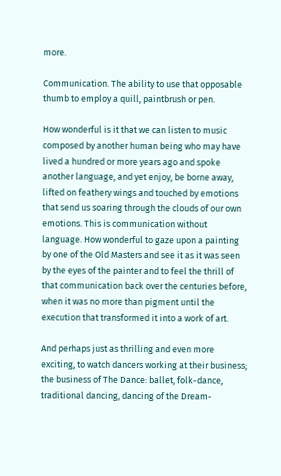more.

Communication. The ability to use that opposable thumb to employ a quill, paintbrush or pen.

How wonderful is it that we can listen to music composed by another human being who may have lived a hundred or more years ago and spoke another language, and yet enjoy, be borne away, lifted on feathery wings and touched by emotions that send us soaring through the clouds of our own emotions. This is communication without language. How wonderful to gaze upon a painting by one of the Old Masters and see it as it was seen by the eyes of the painter and to feel the thrill of that communication back over the centuries before, when it was no more than pigment until the execution that transformed it into a work of art.

And perhaps just as thrilling and even more exciting, to watch dancers working at their business; the business of The Dance: ballet, folk-dance, traditional dancing, dancing of the Dream-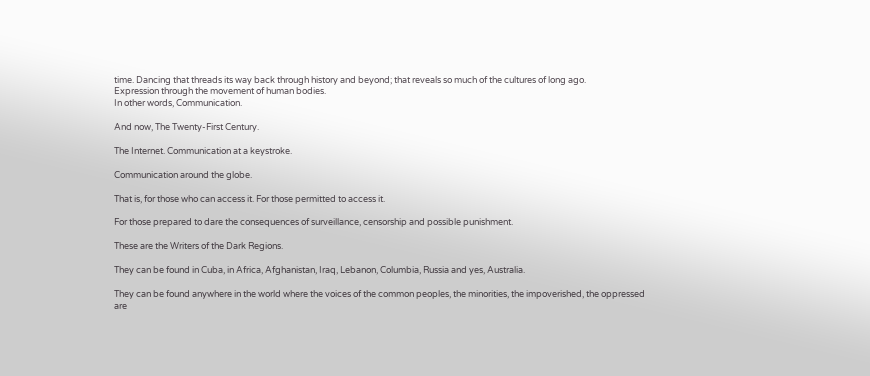time. Dancing that threads its way back through history and beyond; that reveals so much of the cultures of long ago.
Expression through the movement of human bodies.
In other words, Communication.

And now, The Twenty-First Century.

The Internet. Communication at a keystroke.

Communication around the globe.

That is, for those who can access it. For those permitted to access it.

For those prepared to dare the consequences of surveillance, censorship and possible punishment.

These are the Writers of the Dark Regions.

They can be found in Cuba, in Africa, Afghanistan, Iraq, Lebanon, Columbia, Russia and yes, Australia.

They can be found anywhere in the world where the voices of the common peoples, the minorities, the impoverished, the oppressed are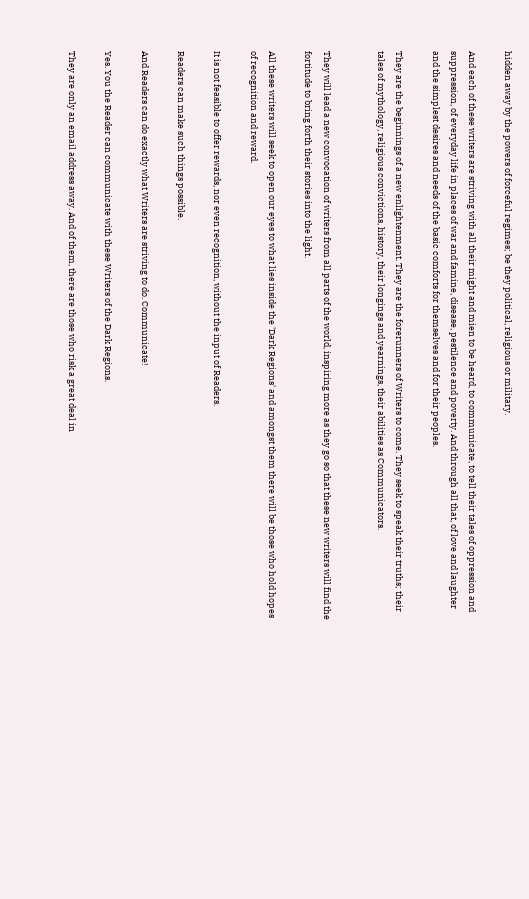hidden away by the powers of forceful regimes; be they political, religious or military.

And each of these writers are striving with all their might and mien to be heard, to communicate, to tell their tales of oppression and suppression, of everyday life in places of war and famine, disease, pestilence and poverty. And through all that, of love and laughter and the simplest desires and needs of the basic comforts for themselves and for their peoples.

They are the beginnings of a new enlightenment. They are the forerunners of Writers to come. They seek to speak their truths; their tales of mythology, religious convictions, history, their longings and yearnings, their abilities as Communicators.


They will lead a new convocation of writers from all parts of the world, inspiring more as they go so that these new writers will find the fortitude to bring forth their stories into the light.

All these writers will seek to open our eyes to what lies inside the 'Dark Regions' and amongst them there will be those who hold hopes of recognition and reward.

It is not feasible to offer rewards, nor even recognition, without the input of Readers.

Readers can make such things possible.

And Readers can do exactly what Writers are striving to do. Communicate!

Yes. You the Reader can communicate with these Writers of the Dark Regions.

They are only an email address away. And of them, there are those who risk a great deal in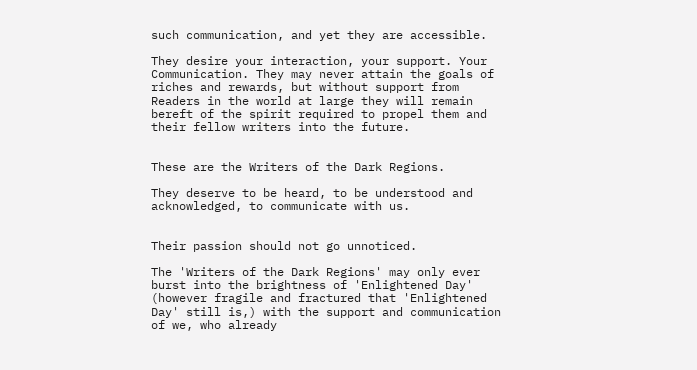such communication, and yet they are accessible.

They desire your interaction, your support. Your Communication. They may never attain the goals of riches and rewards, but without support from Readers in the world at large they will remain bereft of the spirit required to propel them and their fellow writers into the future.


These are the Writers of the Dark Regions.

They deserve to be heard, to be understood and acknowledged, to communicate with us.


Their passion should not go unnoticed.

The 'Writers of the Dark Regions' may only ever burst into the brightness of 'Enlightened Day' (however fragile and fractured that 'Enlightened Day' still is,) with the support and communication of we, who already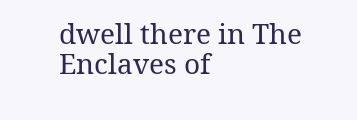dwell there in The Enclaves of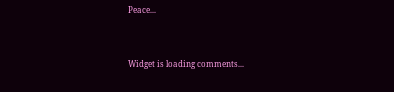Peace...


Widget is loading comments...